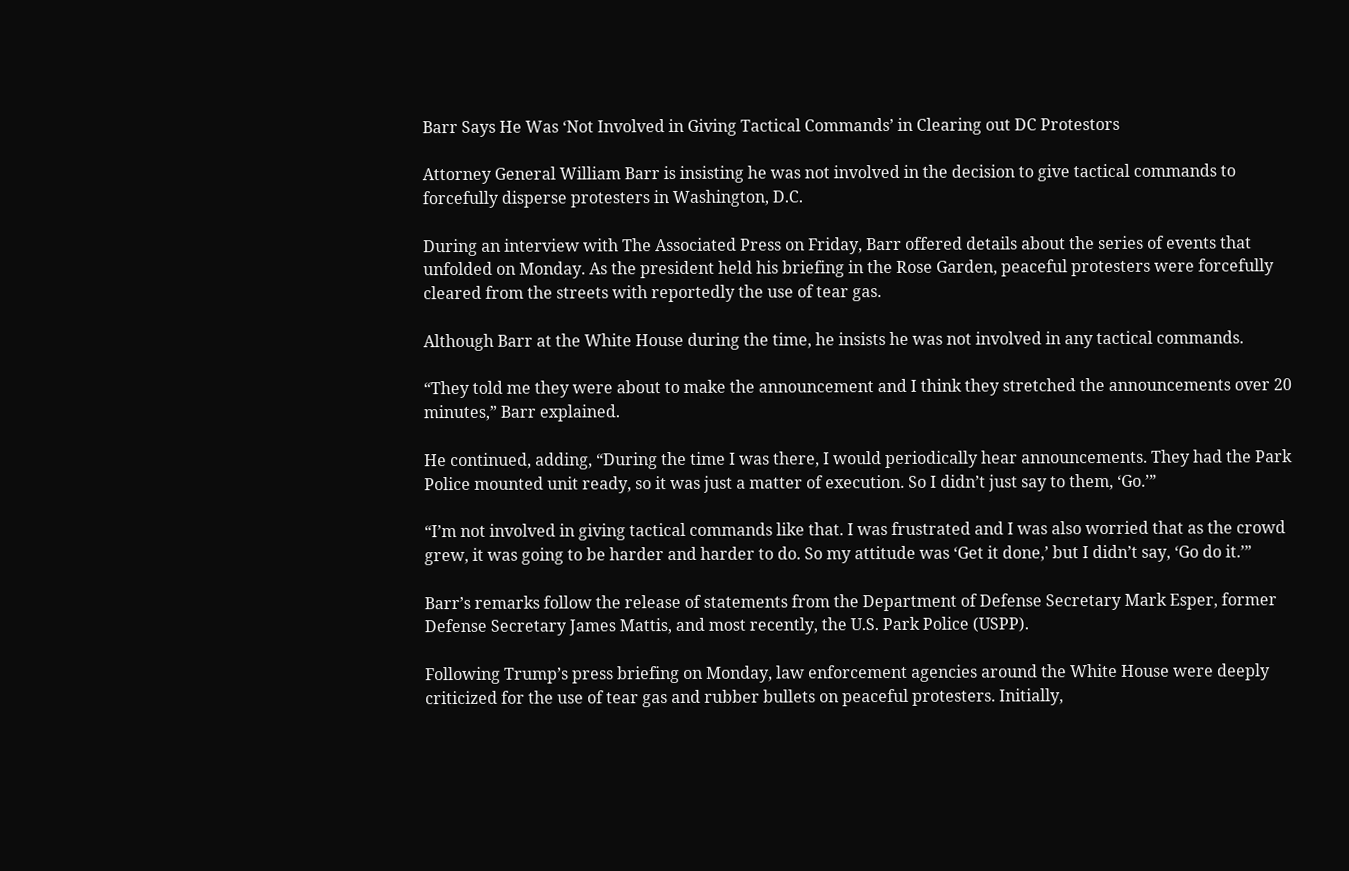Barr Says He Was ‘Not Involved in Giving Tactical Commands’ in Clearing out DC Protestors

Attorney General William Barr is insisting he was not involved in the decision to give tactical commands to forcefully disperse protesters in Washington, D.C.

During an interview with The Associated Press on Friday, Barr offered details about the series of events that unfolded on Monday. As the president held his briefing in the Rose Garden, peaceful protesters were forcefully cleared from the streets with reportedly the use of tear gas.

Although Barr at the White House during the time, he insists he was not involved in any tactical commands.

“They told me they were about to make the announcement and I think they stretched the announcements over 20 minutes,” Barr explained.

He continued, adding, “During the time I was there, I would periodically hear announcements. They had the Park Police mounted unit ready, so it was just a matter of execution. So I didn’t just say to them, ‘Go.’”

“I’m not involved in giving tactical commands like that. I was frustrated and I was also worried that as the crowd grew, it was going to be harder and harder to do. So my attitude was ‘Get it done,’ but I didn’t say, ‘Go do it.’”

Barr’s remarks follow the release of statements from the Department of Defense Secretary Mark Esper, former Defense Secretary James Mattis, and most recently, the U.S. Park Police (USPP).

Following Trump’s press briefing on Monday, law enforcement agencies around the White House were deeply criticized for the use of tear gas and rubber bullets on peaceful protesters. Initially,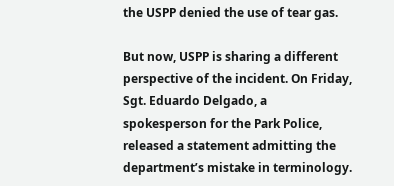the USPP denied the use of tear gas.

But now, USPP is sharing a different perspective of the incident. On Friday, Sgt. Eduardo Delgado, a spokesperson for the Park Police, released a statement admitting the department’s mistake in terminology.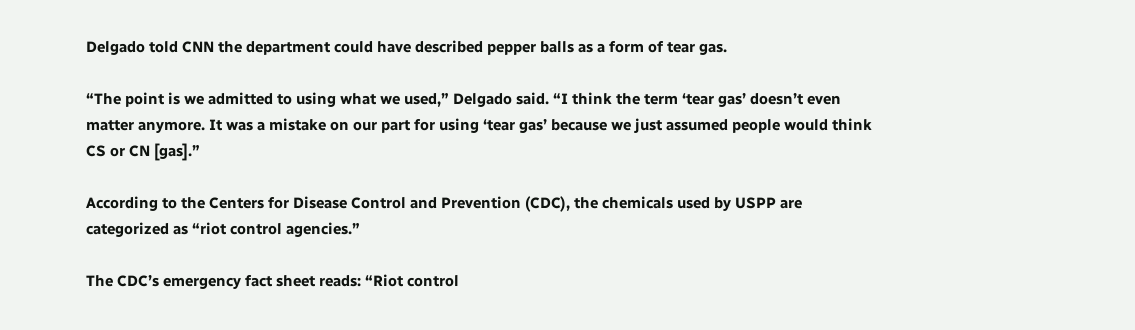Delgado told CNN the department could have described pepper balls as a form of tear gas.

“The point is we admitted to using what we used,” Delgado said. “I think the term ‘tear gas’ doesn’t even matter anymore. It was a mistake on our part for using ‘tear gas’ because we just assumed people would think CS or CN [gas].”

According to the Centers for Disease Control and Prevention (CDC), the chemicals used by USPP are categorized as “riot control agencies.”

The CDC’s emergency fact sheet reads: “Riot control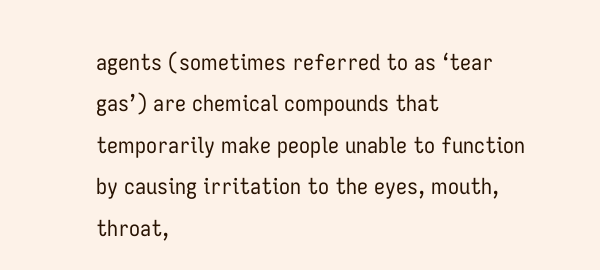agents (sometimes referred to as ‘tear gas’) are chemical compounds that temporarily make people unable to function by causing irritation to the eyes, mouth, throat,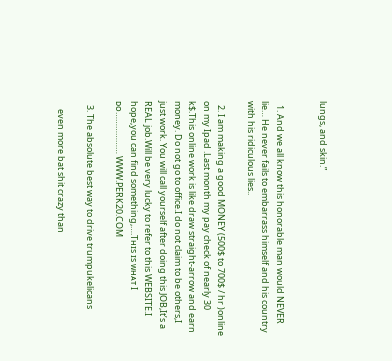lungs, and skin.”


  1. And we all know this honorable man would NEVER lie… He never fails to embarrass himself and his country with his ridiculous lies..

  2. I am making a good MONEY (500$ to 700$ / hr )online on my Ipad .Last month my pay check of nearly 30 k$.This online work is like draw straight-arrow and earn money. Do not go to office.I do not claim to be others,I just work. You will call yourself after doing this JOB,It’s a REAL job.Will be very lucky to refer to this WEBSITE.I hope,you can find something,….Tʜɪs ɪs ᴡʜᴀᴛ I ᴅᴏ……………… WWW.PERK20.COM

  3. The absolute best way to drive trumpukelicans

    even more bat shit crazy than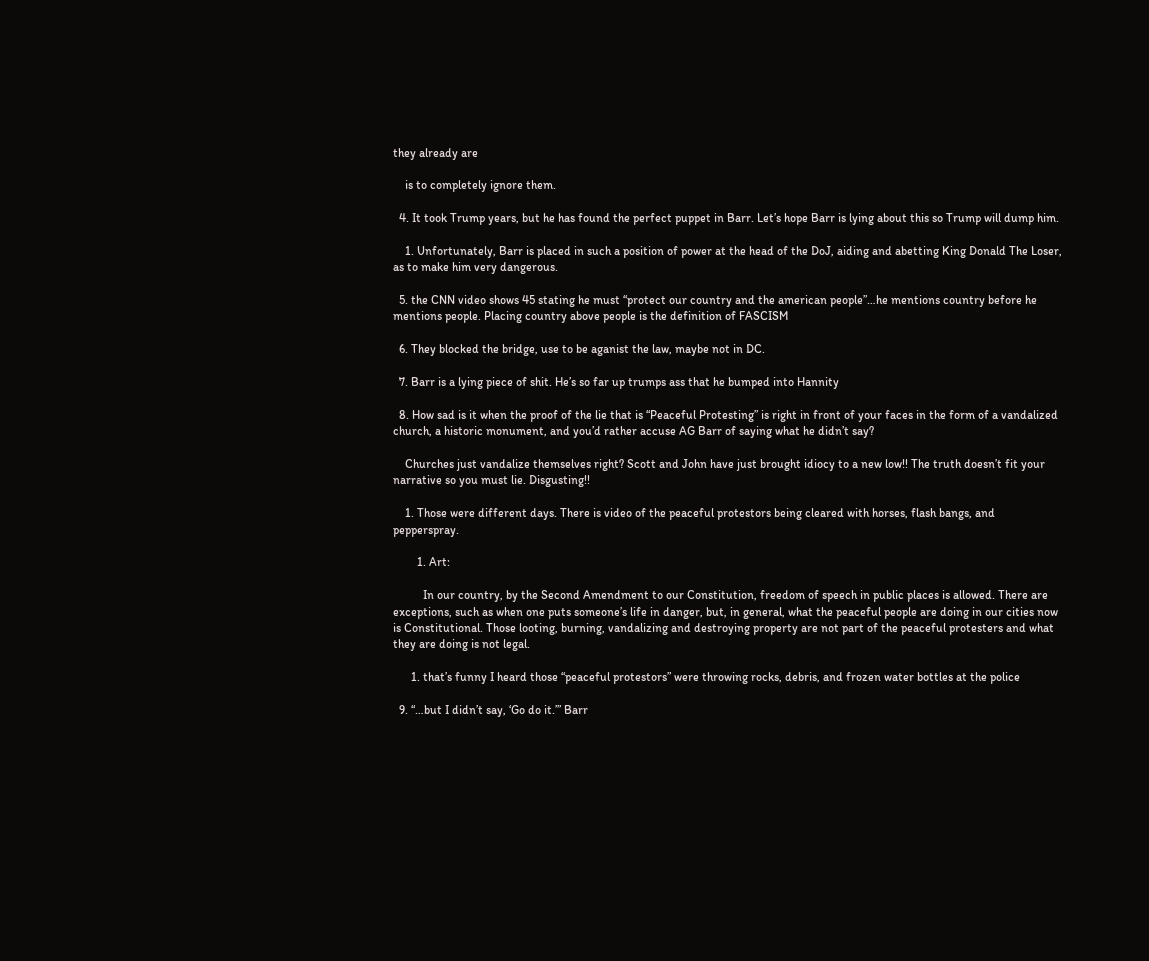they already are

    is to completely ignore them.

  4. It took Trump years, but he has found the perfect puppet in Barr. Let’s hope Barr is lying about this so Trump will dump him.

    1. Unfortunately, Barr is placed in such a position of power at the head of the DoJ, aiding and abetting King Donald The Loser, as to make him very dangerous.

  5. the CNN video shows 45 stating he must “protect our country and the american people”…he mentions country before he mentions people. Placing country above people is the definition of FASCISM

  6. They blocked the bridge, use to be aganist the law, maybe not in DC.

  7. Barr is a lying piece of shit. He’s so far up trumps ass that he bumped into Hannity

  8. How sad is it when the proof of the lie that is “Peaceful Protesting” is right in front of your faces in the form of a vandalized church, a historic monument, and you’d rather accuse AG Barr of saying what he didn’t say?

    Churches just vandalize themselves right? Scott and John have just brought idiocy to a new low!! The truth doesn’t fit your narrative so you must lie. Disgusting!!

    1. Those were different days. There is video of the peaceful protestors being cleared with horses, flash bangs, and pepperspray.

        1. Art:

          In our country, by the Second Amendment to our Constitution, freedom of speech in public places is allowed. There are exceptions, such as when one puts someone’s life in danger, but, in general, what the peaceful people are doing in our cities now is Constitutional. Those looting, burning, vandalizing and destroying property are not part of the peaceful protesters and what they are doing is not legal.

      1. that’s funny I heard those “peaceful protestors” were throwing rocks, debris, and frozen water bottles at the police

  9. “…but I didn’t say, ‘Go do it.’” Barr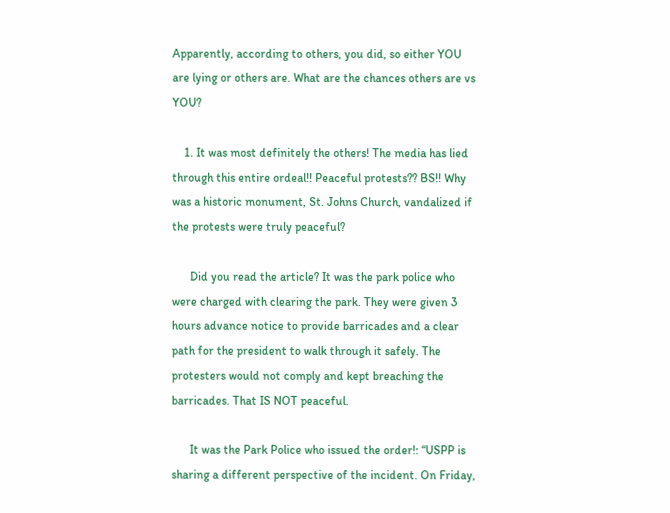Apparently, according to others, you did, so either YOU are lying or others are. What are the chances others are vs YOU?

    1. It was most definitely the others! The media has lied through this entire ordeal!! Peaceful protests?? BS!! Why was a historic monument, St. Johns Church, vandalized if the protests were truly peaceful?

      Did you read the article? It was the park police who were charged with clearing the park. They were given 3 hours advance notice to provide barricades and a clear path for the president to walk through it safely. The protesters would not comply and kept breaching the barricades. That IS NOT peaceful.

      It was the Park Police who issued the order!: “USPP is sharing a different perspective of the incident. On Friday,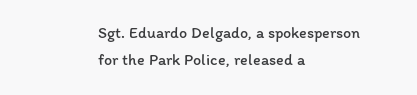Sgt. Eduardo Delgado, a spokesperson for the Park Police, released a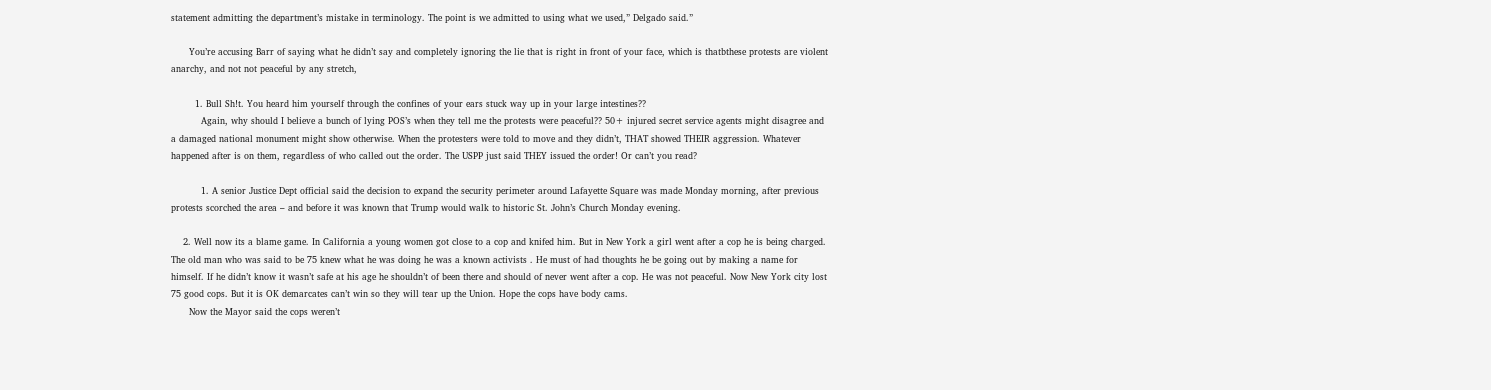statement admitting the department’s mistake in terminology. The point is we admitted to using what we used,” Delgado said.”

      You’re accusing Barr of saying what he didn’t say and completely ignoring the lie that is right in front of your face, which is thatbthese protests are violent anarchy, and not not peaceful by any stretch,

        1. Bull Sh!t. You heard him yourself through the confines of your ears stuck way up in your large intestines??
          Again, why should I believe a bunch of lying POS’s when they tell me the protests were peaceful?? 50+ injured secret service agents might disagree and a damaged national monument might show otherwise. When the protesters were told to move and they didn’t, THAT showed THEIR aggression. Whatever happened after is on them, regardless of who called out the order. The USPP just said THEY issued the order! Or can’t you read?

          1. A senior Justice Dept official said the decision to expand the security perimeter around Lafayette Square was made Monday morning, after previous protests scorched the area – and before it was known that Trump would walk to historic St. John’s Church Monday evening.

    2. Well now its a blame game. In California a young women got close to a cop and knifed him. But in New York a girl went after a cop he is being charged. The old man who was said to be 75 knew what he was doing he was a known activists . He must of had thoughts he be going out by making a name for himself. If he didn’t know it wasn’t safe at his age he shouldn’t of been there and should of never went after a cop. He was not peaceful. Now New York city lost 75 good cops. But it is OK demarcates can’t win so they will tear up the Union. Hope the cops have body cams.
      Now the Mayor said the cops weren’t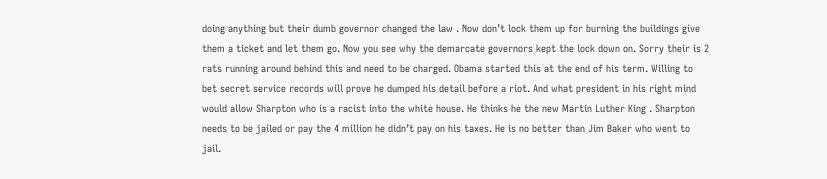doing anything but their dumb governor changed the law . Now don’t lock them up for burning the buildings give them a ticket and let them go. Now you see why the demarcate governors kept the lock down on. Sorry their is 2 rats running around behind this and need to be charged. Obama started this at the end of his term. Willing to bet secret service records will prove he dumped his detail before a riot. And what president in his right mind would allow Sharpton who is a racist into the white house. He thinks he the new Martin Luther King . Sharpton needs to be jailed or pay the 4 million he didn’t pay on his taxes. He is no better than Jim Baker who went to jail.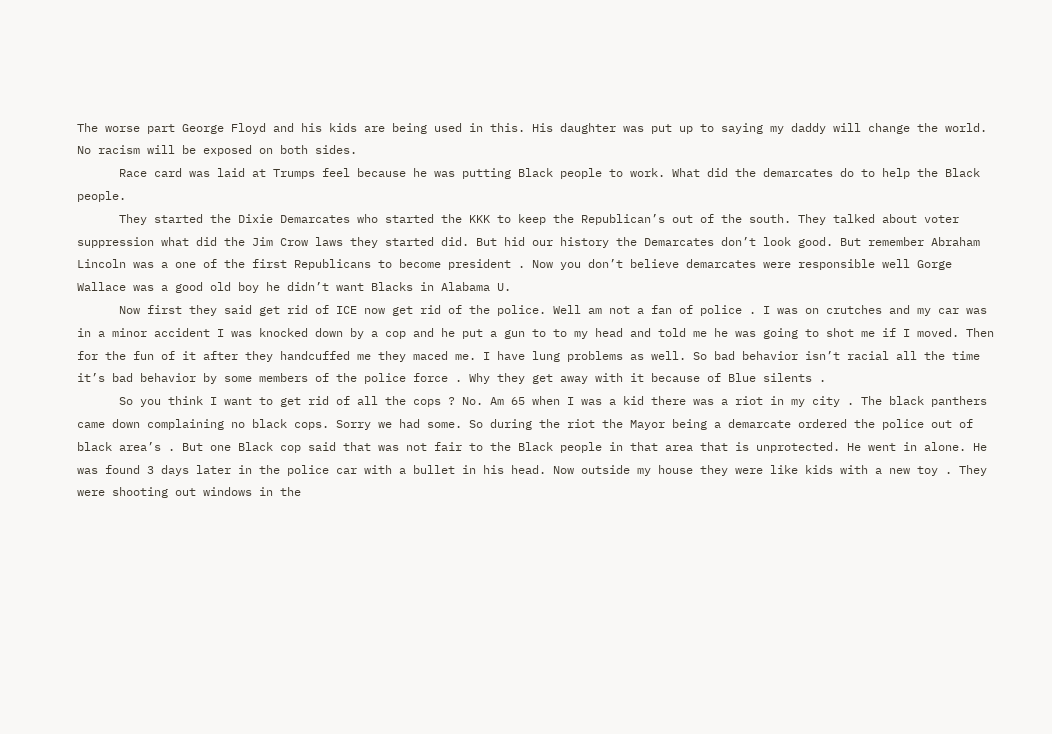The worse part George Floyd and his kids are being used in this. His daughter was put up to saying my daddy will change the world. No racism will be exposed on both sides.
      Race card was laid at Trumps feel because he was putting Black people to work. What did the demarcates do to help the Black people.
      They started the Dixie Demarcates who started the KKK to keep the Republican’s out of the south. They talked about voter suppression what did the Jim Crow laws they started did. But hid our history the Demarcates don’t look good. But remember Abraham Lincoln was a one of the first Republicans to become president . Now you don’t believe demarcates were responsible well Gorge Wallace was a good old boy he didn’t want Blacks in Alabama U.
      Now first they said get rid of ICE now get rid of the police. Well am not a fan of police . I was on crutches and my car was in a minor accident I was knocked down by a cop and he put a gun to to my head and told me he was going to shot me if I moved. Then for the fun of it after they handcuffed me they maced me. I have lung problems as well. So bad behavior isn’t racial all the time it’s bad behavior by some members of the police force . Why they get away with it because of Blue silents .
      So you think I want to get rid of all the cops ? No. Am 65 when I was a kid there was a riot in my city . The black panthers came down complaining no black cops. Sorry we had some. So during the riot the Mayor being a demarcate ordered the police out of black area’s . But one Black cop said that was not fair to the Black people in that area that is unprotected. He went in alone. He was found 3 days later in the police car with a bullet in his head. Now outside my house they were like kids with a new toy . They were shooting out windows in the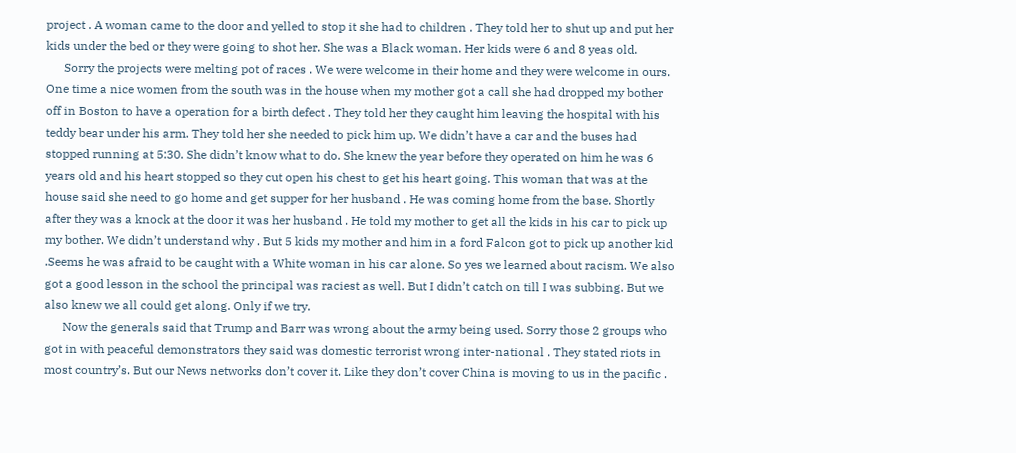project . A woman came to the door and yelled to stop it she had to children . They told her to shut up and put her kids under the bed or they were going to shot her. She was a Black woman. Her kids were 6 and 8 yeas old.
      Sorry the projects were melting pot of races . We were welcome in their home and they were welcome in ours. One time a nice women from the south was in the house when my mother got a call she had dropped my bother off in Boston to have a operation for a birth defect . They told her they caught him leaving the hospital with his teddy bear under his arm. They told her she needed to pick him up. We didn’t have a car and the buses had stopped running at 5:30. She didn’t know what to do. She knew the year before they operated on him he was 6 years old and his heart stopped so they cut open his chest to get his heart going. This woman that was at the house said she need to go home and get supper for her husband . He was coming home from the base. Shortly after they was a knock at the door it was her husband . He told my mother to get all the kids in his car to pick up my bother. We didn’t understand why . But 5 kids my mother and him in a ford Falcon got to pick up another kid .Seems he was afraid to be caught with a White woman in his car alone. So yes we learned about racism. We also got a good lesson in the school the principal was raciest as well. But I didn’t catch on till I was subbing. But we also knew we all could get along. Only if we try.
      Now the generals said that Trump and Barr was wrong about the army being used. Sorry those 2 groups who got in with peaceful demonstrators they said was domestic terrorist wrong inter-national . They stated riots in most country’s. But our News networks don’t cover it. Like they don’t cover China is moving to us in the pacific .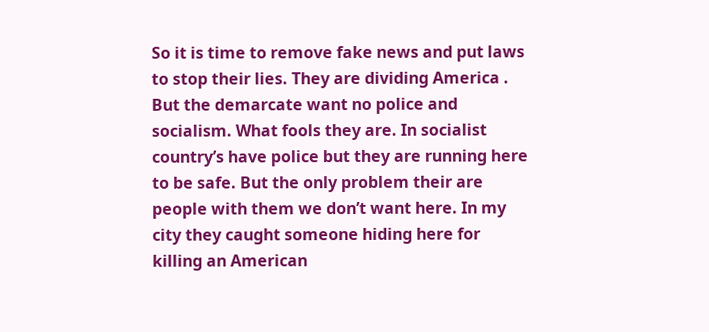So it is time to remove fake news and put laws to stop their lies. They are dividing America . But the demarcate want no police and socialism. What fools they are. In socialist country’s have police but they are running here to be safe. But the only problem their are people with them we don’t want here. In my city they caught someone hiding here for killing an American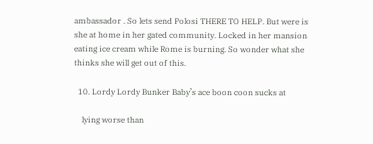ambassador . So lets send Polosi THERE TO HELP. But were is she at home in her gated community. Locked in her mansion eating ice cream while Rome is burning. So wonder what she thinks she will get out of this.

  10. Lordy Lordy Bunker Baby’s ace boon coon sucks at

    lying worse than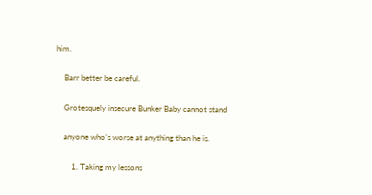him.

    Barr better be careful.

    Grotesquely insecure Bunker Baby cannot stand

    anyone who’s worse at anything than he is.

        1. Taking my lessons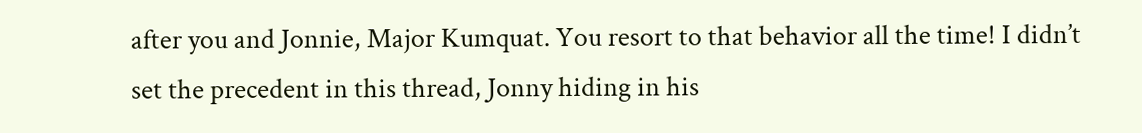after you and Jonnie, Major Kumquat. You resort to that behavior all the time! I didn’t set the precedent in this thread, Jonny hiding in his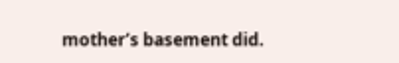mother’s basement did.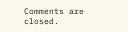Comments are closed.